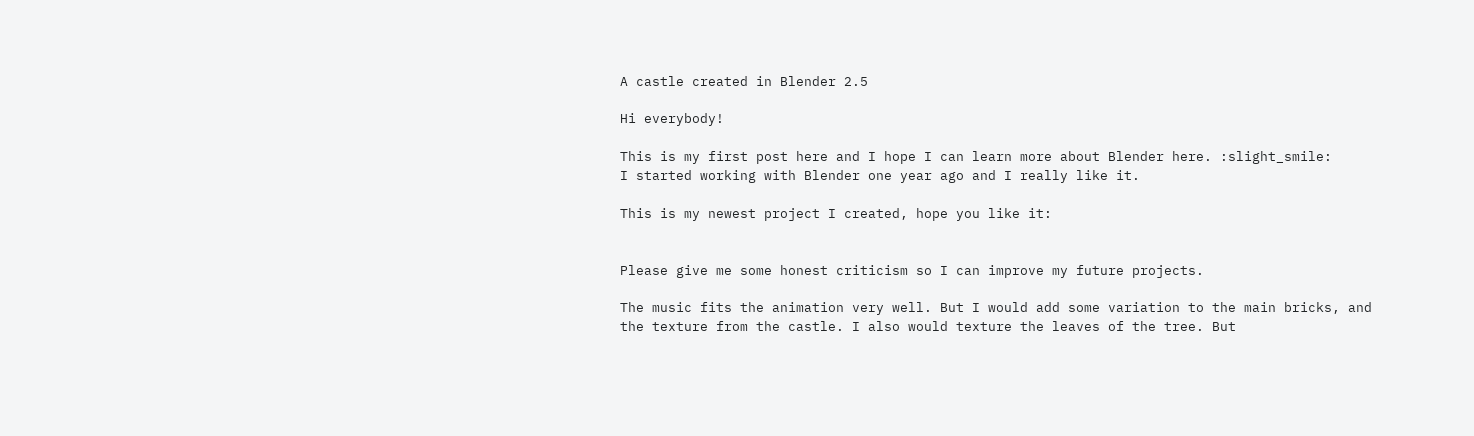A castle created in Blender 2.5

Hi everybody!

This is my first post here and I hope I can learn more about Blender here. :slight_smile:
I started working with Blender one year ago and I really like it.

This is my newest project I created, hope you like it:


Please give me some honest criticism so I can improve my future projects.

The music fits the animation very well. But I would add some variation to the main bricks, and the texture from the castle. I also would texture the leaves of the tree. But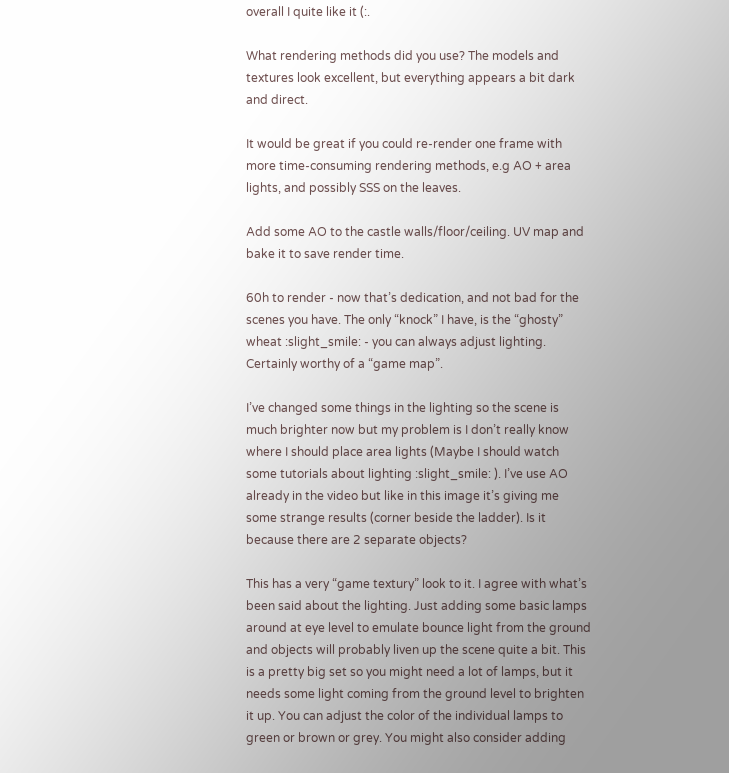overall I quite like it (:.

What rendering methods did you use? The models and textures look excellent, but everything appears a bit dark and direct.

It would be great if you could re-render one frame with more time-consuming rendering methods, e.g AO + area lights, and possibly SSS on the leaves.

Add some AO to the castle walls/floor/ceiling. UV map and bake it to save render time.

60h to render - now that’s dedication, and not bad for the scenes you have. The only “knock” I have, is the “ghosty” wheat :slight_smile: - you can always adjust lighting. Certainly worthy of a “game map”.

I’ve changed some things in the lighting so the scene is much brighter now but my problem is I don’t really know where I should place area lights (Maybe I should watch some tutorials about lighting :slight_smile: ). I’ve use AO already in the video but like in this image it’s giving me some strange results (corner beside the ladder). Is it because there are 2 separate objects?

This has a very “game textury” look to it. I agree with what’s been said about the lighting. Just adding some basic lamps around at eye level to emulate bounce light from the ground and objects will probably liven up the scene quite a bit. This is a pretty big set so you might need a lot of lamps, but it needs some light coming from the ground level to brighten it up. You can adjust the color of the individual lamps to green or brown or grey. You might also consider adding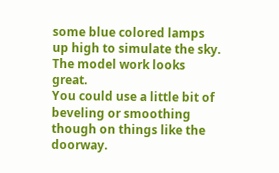some blue colored lamps up high to simulate the sky.
The model work looks great.
You could use a little bit of beveling or smoothing though on things like the doorway.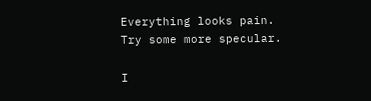Everything looks pain.
Try some more specular.

I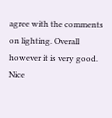agree with the comments on lighting. Overall however it is very good. Nice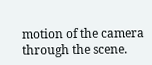motion of the camera through the scene.